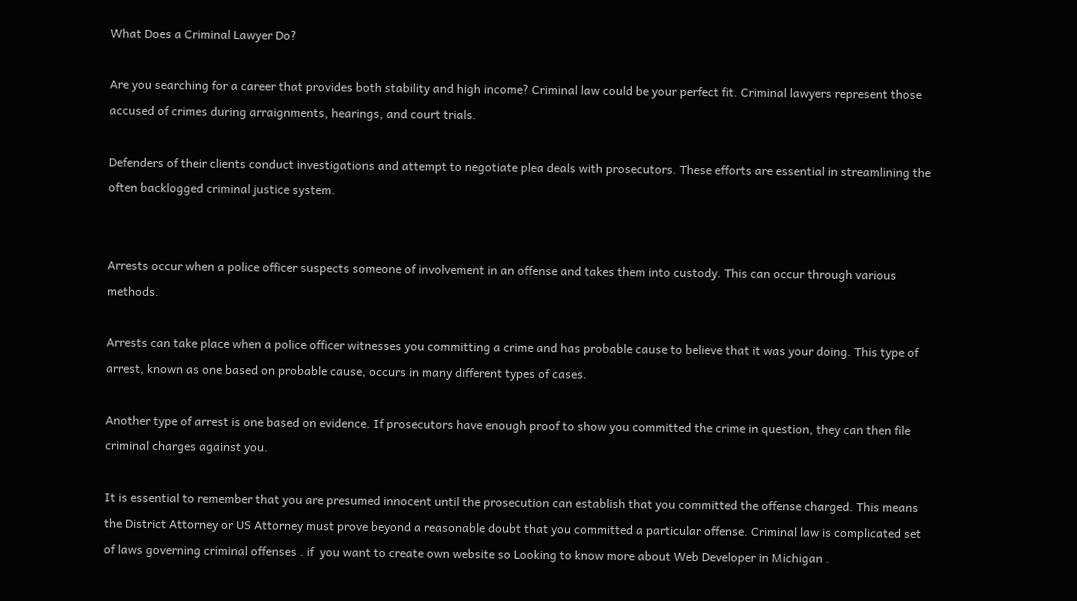What Does a Criminal Lawyer Do?

Are you searching for a career that provides both stability and high income? Criminal law could be your perfect fit. Criminal lawyers represent those accused of crimes during arraignments, hearings, and court trials.

Defenders of their clients conduct investigations and attempt to negotiate plea deals with prosecutors. These efforts are essential in streamlining the often backlogged criminal justice system.


Arrests occur when a police officer suspects someone of involvement in an offense and takes them into custody. This can occur through various methods.

Arrests can take place when a police officer witnesses you committing a crime and has probable cause to believe that it was your doing. This type of arrest, known as one based on probable cause, occurs in many different types of cases.

Another type of arrest is one based on evidence. If prosecutors have enough proof to show you committed the crime in question, they can then file criminal charges against you.

It is essential to remember that you are presumed innocent until the prosecution can establish that you committed the offense charged. This means the District Attorney or US Attorney must prove beyond a reasonable doubt that you committed a particular offense. Criminal law is complicated set of laws governing criminal offenses . if  you want to create own website so Looking to know more about Web Developer in Michigan .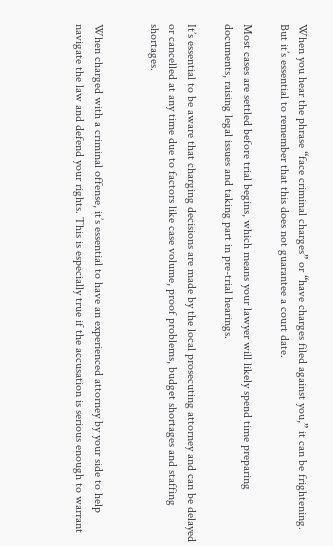When you hear the phrase “face criminal charges” or “have charges filed against you,” it can be frightening. But it’s essential to remember that this does not guarantee a court date.

Most cases are settled before trial begins, which means your lawyer will likely spend time preparing documents, raising legal issues and taking part in pre-trial hearings.

It’s essential to be aware that charging decisions are made by the local prosecuting attorney and can be delayed or cancelled at any time due to factors like case volume, proof problems, budget shortages and staffing shortages.


When charged with a criminal offense, it’s essential to have an experienced attorney by your side to help navigate the law and defend your rights. This is especially true if the accusation is serious enough to warrant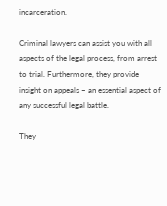incarceration.

Criminal lawyers can assist you with all aspects of the legal process, from arrest to trial. Furthermore, they provide insight on appeals – an essential aspect of any successful legal battle.

They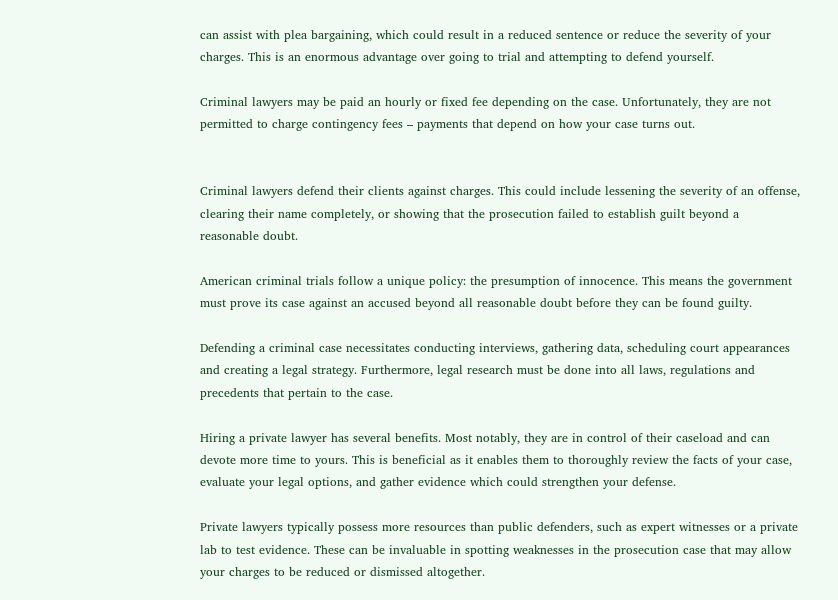can assist with plea bargaining, which could result in a reduced sentence or reduce the severity of your charges. This is an enormous advantage over going to trial and attempting to defend yourself.

Criminal lawyers may be paid an hourly or fixed fee depending on the case. Unfortunately, they are not permitted to charge contingency fees – payments that depend on how your case turns out.


Criminal lawyers defend their clients against charges. This could include lessening the severity of an offense, clearing their name completely, or showing that the prosecution failed to establish guilt beyond a reasonable doubt.

American criminal trials follow a unique policy: the presumption of innocence. This means the government must prove its case against an accused beyond all reasonable doubt before they can be found guilty.

Defending a criminal case necessitates conducting interviews, gathering data, scheduling court appearances and creating a legal strategy. Furthermore, legal research must be done into all laws, regulations and precedents that pertain to the case.

Hiring a private lawyer has several benefits. Most notably, they are in control of their caseload and can devote more time to yours. This is beneficial as it enables them to thoroughly review the facts of your case, evaluate your legal options, and gather evidence which could strengthen your defense.

Private lawyers typically possess more resources than public defenders, such as expert witnesses or a private lab to test evidence. These can be invaluable in spotting weaknesses in the prosecution case that may allow your charges to be reduced or dismissed altogether.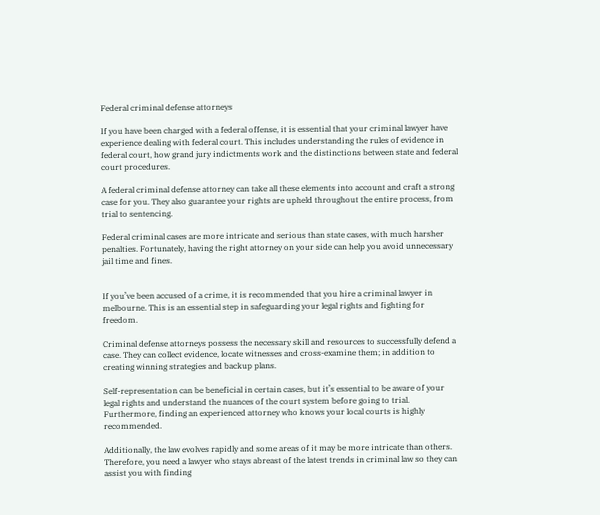Federal criminal defense attorneys

If you have been charged with a federal offense, it is essential that your criminal lawyer have experience dealing with federal court. This includes understanding the rules of evidence in federal court, how grand jury indictments work and the distinctions between state and federal court procedures.

A federal criminal defense attorney can take all these elements into account and craft a strong case for you. They also guarantee your rights are upheld throughout the entire process, from trial to sentencing.

Federal criminal cases are more intricate and serious than state cases, with much harsher penalties. Fortunately, having the right attorney on your side can help you avoid unnecessary jail time and fines.


If you’ve been accused of a crime, it is recommended that you hire a criminal lawyer in melbourne. This is an essential step in safeguarding your legal rights and fighting for freedom.

Criminal defense attorneys possess the necessary skill and resources to successfully defend a case. They can collect evidence, locate witnesses and cross-examine them; in addition to creating winning strategies and backup plans.

Self-representation can be beneficial in certain cases, but it’s essential to be aware of your legal rights and understand the nuances of the court system before going to trial. Furthermore, finding an experienced attorney who knows your local courts is highly recommended.

Additionally, the law evolves rapidly and some areas of it may be more intricate than others. Therefore, you need a lawyer who stays abreast of the latest trends in criminal law so they can assist you with finding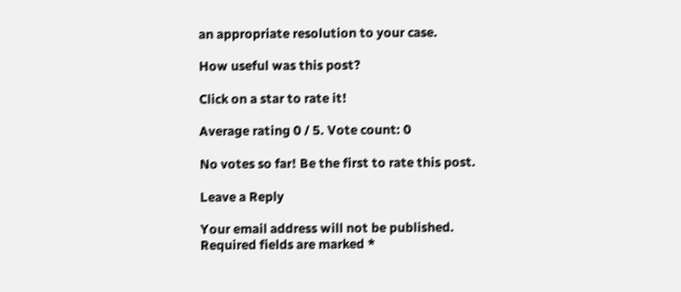an appropriate resolution to your case.

How useful was this post?

Click on a star to rate it!

Average rating 0 / 5. Vote count: 0

No votes so far! Be the first to rate this post.

Leave a Reply

Your email address will not be published. Required fields are marked *